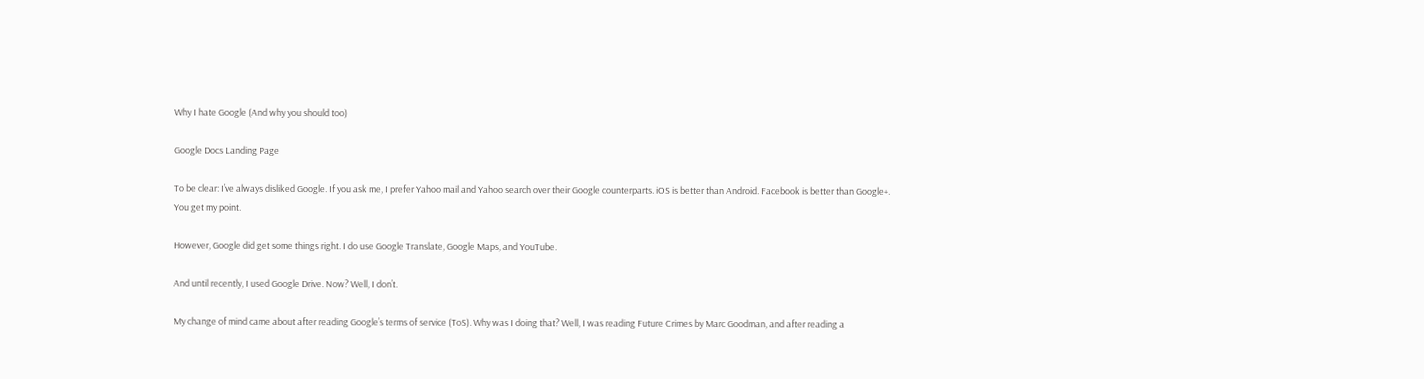Why I hate Google (And why you should too)

Google Docs Landing Page

To be clear: I’ve always disliked Google. If you ask me, I prefer Yahoo mail and Yahoo search over their Google counterparts. iOS is better than Android. Facebook is better than Google+. You get my point.

However, Google did get some things right. I do use Google Translate, Google Maps, and YouTube.

And until recently, I used Google Drive. Now? Well, I don’t.

My change of mind came about after reading Google’s terms of service (ToS). Why was I doing that? Well, I was reading Future Crimes by Marc Goodman, and after reading a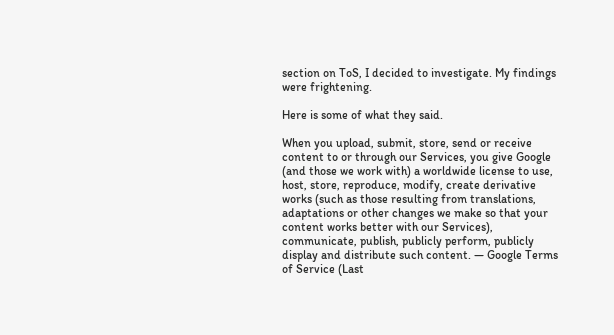section on ToS, I decided to investigate. My findings were frightening.

Here is some of what they said.

When you upload, submit, store, send or receive content to or through our Services, you give Google (and those we work with) a worldwide license to use, host, store, reproduce, modify, create derivative works (such as those resulting from translations, adaptations or other changes we make so that your content works better with our Services), communicate, publish, publicly perform, publicly display and distribute such content. — Google Terms of Service (Last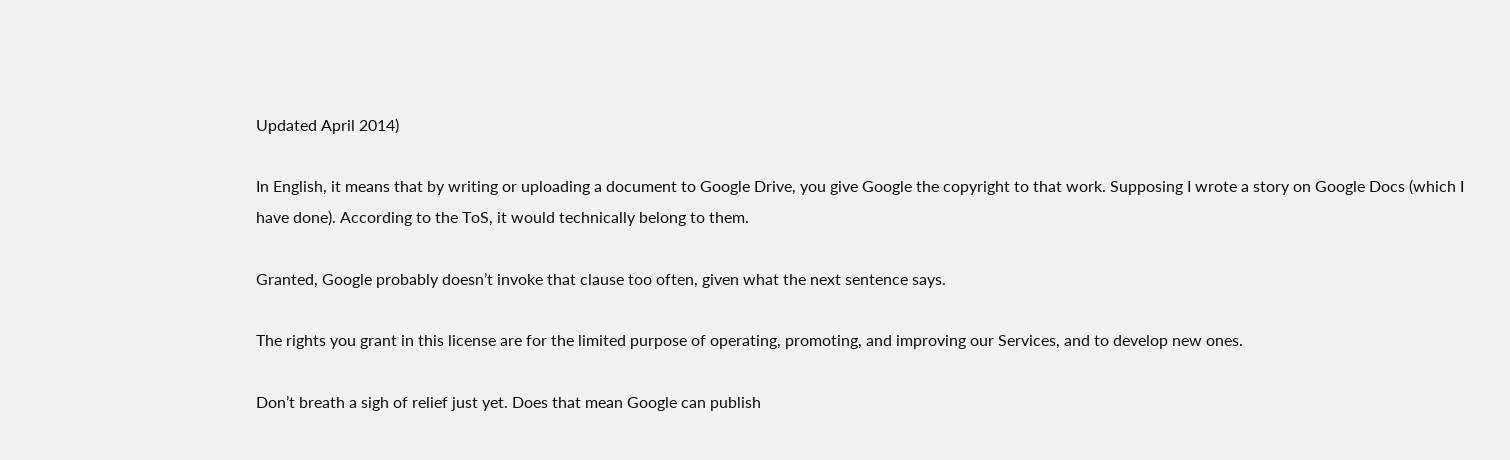Updated April 2014)

In English, it means that by writing or uploading a document to Google Drive, you give Google the copyright to that work. Supposing I wrote a story on Google Docs (which I have done). According to the ToS, it would technically belong to them.

Granted, Google probably doesn’t invoke that clause too often, given what the next sentence says.

The rights you grant in this license are for the limited purpose of operating, promoting, and improving our Services, and to develop new ones.

Don’t breath a sigh of relief just yet. Does that mean Google can publish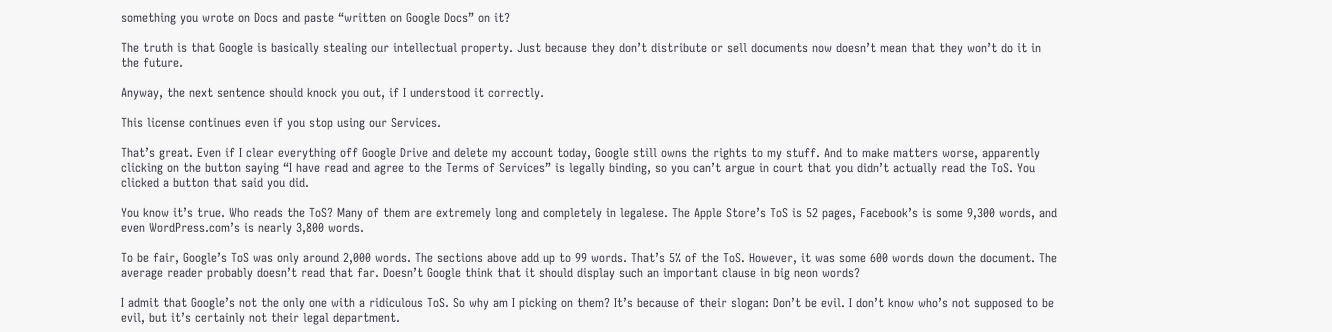something you wrote on Docs and paste “written on Google Docs” on it?

The truth is that Google is basically stealing our intellectual property. Just because they don’t distribute or sell documents now doesn’t mean that they won’t do it in the future.

Anyway, the next sentence should knock you out, if I understood it correctly.

This license continues even if you stop using our Services.

That’s great. Even if I clear everything off Google Drive and delete my account today, Google still owns the rights to my stuff. And to make matters worse, apparently clicking on the button saying “I have read and agree to the Terms of Services” is legally binding, so you can’t argue in court that you didn’t actually read the ToS. You clicked a button that said you did.

You know it’s true. Who reads the ToS? Many of them are extremely long and completely in legalese. The Apple Store’s ToS is 52 pages, Facebook’s is some 9,300 words, and even WordPress.com’s is nearly 3,800 words.

To be fair, Google’s ToS was only around 2,000 words. The sections above add up to 99 words. That’s 5% of the ToS. However, it was some 600 words down the document. The average reader probably doesn’t read that far. Doesn’t Google think that it should display such an important clause in big neon words?

I admit that Google’s not the only one with a ridiculous ToS. So why am I picking on them? It’s because of their slogan: Don’t be evil. I don’t know who’s not supposed to be evil, but it’s certainly not their legal department.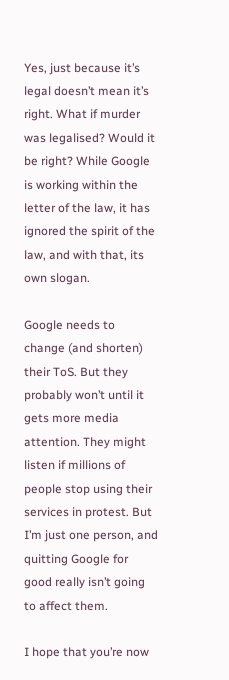Yes, just because it’s legal doesn’t mean it’s right. What if murder was legalised? Would it be right? While Google is working within the letter of the law, it has ignored the spirit of the law, and with that, its own slogan.

Google needs to change (and shorten) their ToS. But they probably won’t until it gets more media attention. They might listen if millions of people stop using their services in protest. But I’m just one person, and quitting Google for good really isn’t going to affect them.

I hope that you’re now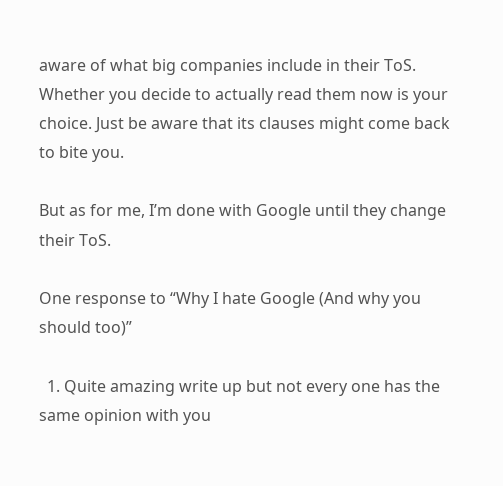aware of what big companies include in their ToS. Whether you decide to actually read them now is your choice. Just be aware that its clauses might come back to bite you.

But as for me, I’m done with Google until they change their ToS.

One response to “Why I hate Google (And why you should too)”

  1. Quite amazing write up but not every one has the same opinion with you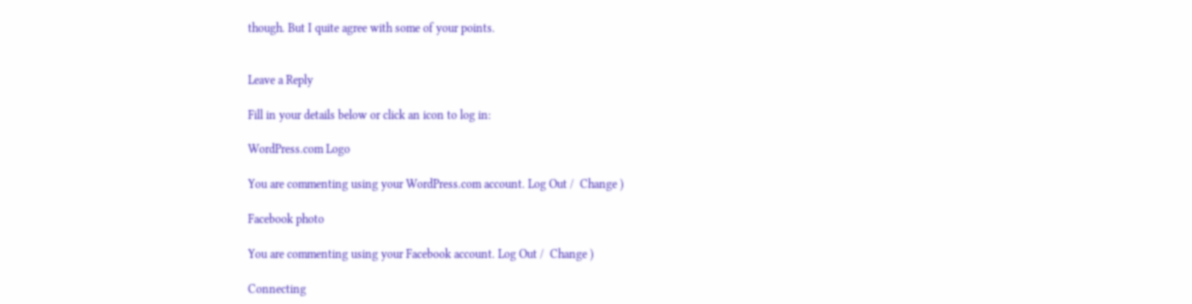though. But I quite agree with some of your points.


Leave a Reply

Fill in your details below or click an icon to log in:

WordPress.com Logo

You are commenting using your WordPress.com account. Log Out /  Change )

Facebook photo

You are commenting using your Facebook account. Log Out /  Change )

Connecting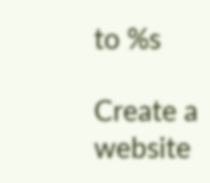to %s

Create a website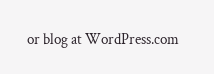or blog at WordPress.com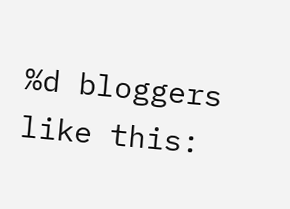%d bloggers like this: